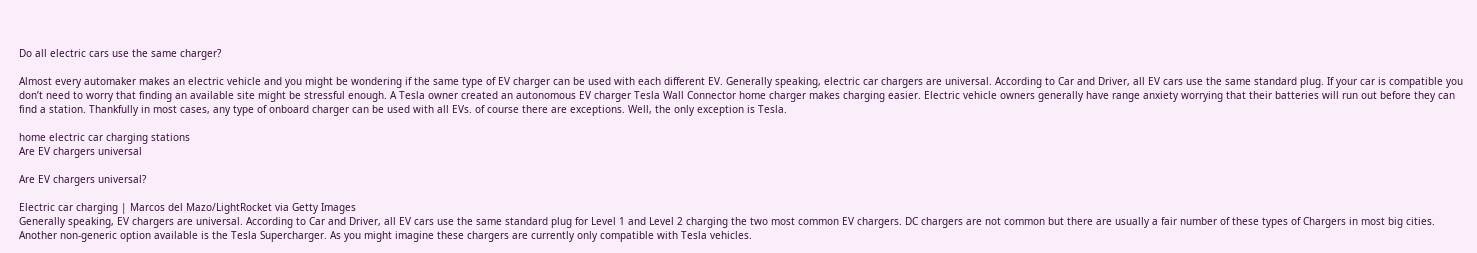Do all electric cars use the same charger?

Almost every automaker makes an electric vehicle and you might be wondering if the same type of EV charger can be used with each different EV. Generally speaking, electric car chargers are universal. According to Car and Driver, all EV cars use the same standard plug. If your car is compatible you don’t need to worry that finding an available site might be stressful enough. A Tesla owner created an autonomous EV charger Tesla Wall Connector home charger makes charging easier. Electric vehicle owners generally have range anxiety worrying that their batteries will run out before they can find a station. Thankfully in most cases, any type of onboard charger can be used with all EVs. of course there are exceptions. Well, the only exception is Tesla.

home electric car charging stations
Are EV chargers universal

Are EV chargers universal?

Electric car charging | Marcos del Mazo/LightRocket via Getty Images
Generally speaking, EV chargers are universal. According to Car and Driver, all EV cars use the same standard plug for Level 1 and Level 2 charging the two most common EV chargers. DC chargers are not common but there are usually a fair number of these types of Chargers in most big cities. Another non-generic option available is the Tesla Supercharger. As you might imagine these chargers are currently only compatible with Tesla vehicles.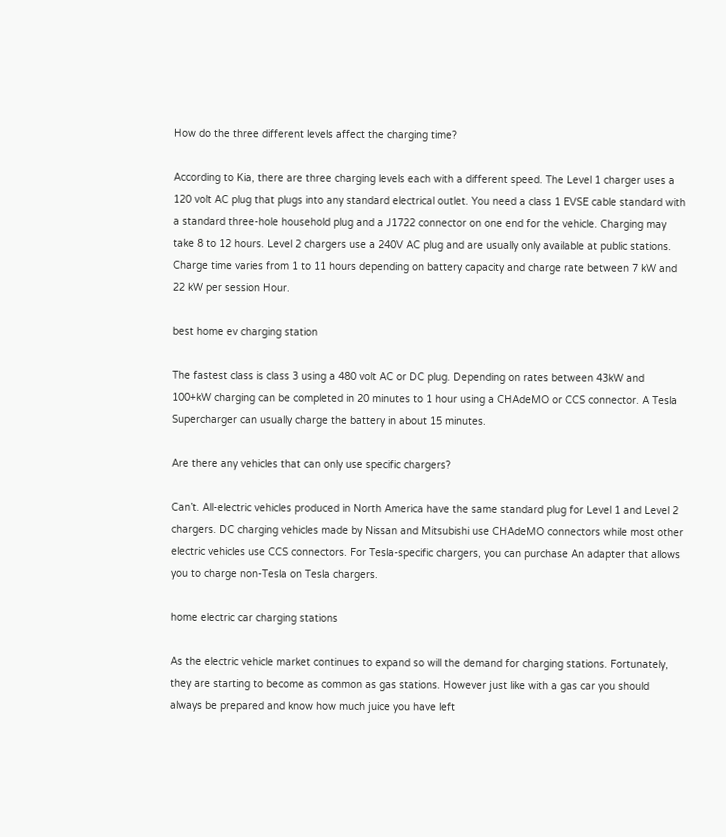How do the three different levels affect the charging time?

According to Kia, there are three charging levels each with a different speed. The Level 1 charger uses a 120 volt AC plug that plugs into any standard electrical outlet. You need a class 1 EVSE cable standard with a standard three-hole household plug and a J1722 connector on one end for the vehicle. Charging may take 8 to 12 hours. Level 2 chargers use a 240V AC plug and are usually only available at public stations. Charge time varies from 1 to 11 hours depending on battery capacity and charge rate between 7 kW and 22 kW per session Hour.

best home ev charging station

The fastest class is class 3 using a 480 volt AC or DC plug. Depending on rates between 43kW and 100+kW charging can be completed in 20 minutes to 1 hour using a CHAdeMO or CCS connector. A Tesla Supercharger can usually charge the battery in about 15 minutes.

Are there any vehicles that can only use specific chargers?

Can’t. All-electric vehicles produced in North America have the same standard plug for Level 1 and Level 2 chargers. DC charging vehicles made by Nissan and Mitsubishi use CHAdeMO connectors while most other electric vehicles use CCS connectors. For Tesla-specific chargers, you can purchase An adapter that allows you to charge non-Tesla on Tesla chargers.

home electric car charging stations

As the electric vehicle market continues to expand so will the demand for charging stations. Fortunately, they are starting to become as common as gas stations. However just like with a gas car you should always be prepared and know how much juice you have left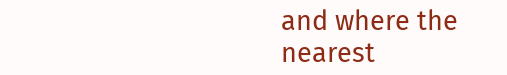and where the nearest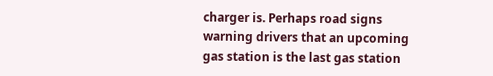charger is. Perhaps road signs warning drivers that an upcoming gas station is the last gas station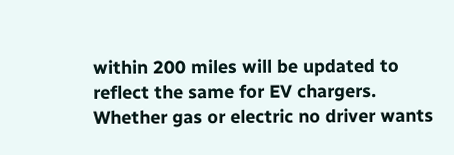within 200 miles will be updated to reflect the same for EV chargers. Whether gas or electric no driver wants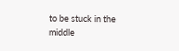to be stuck in the middle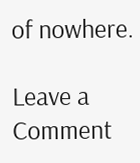of nowhere.

Leave a Comment